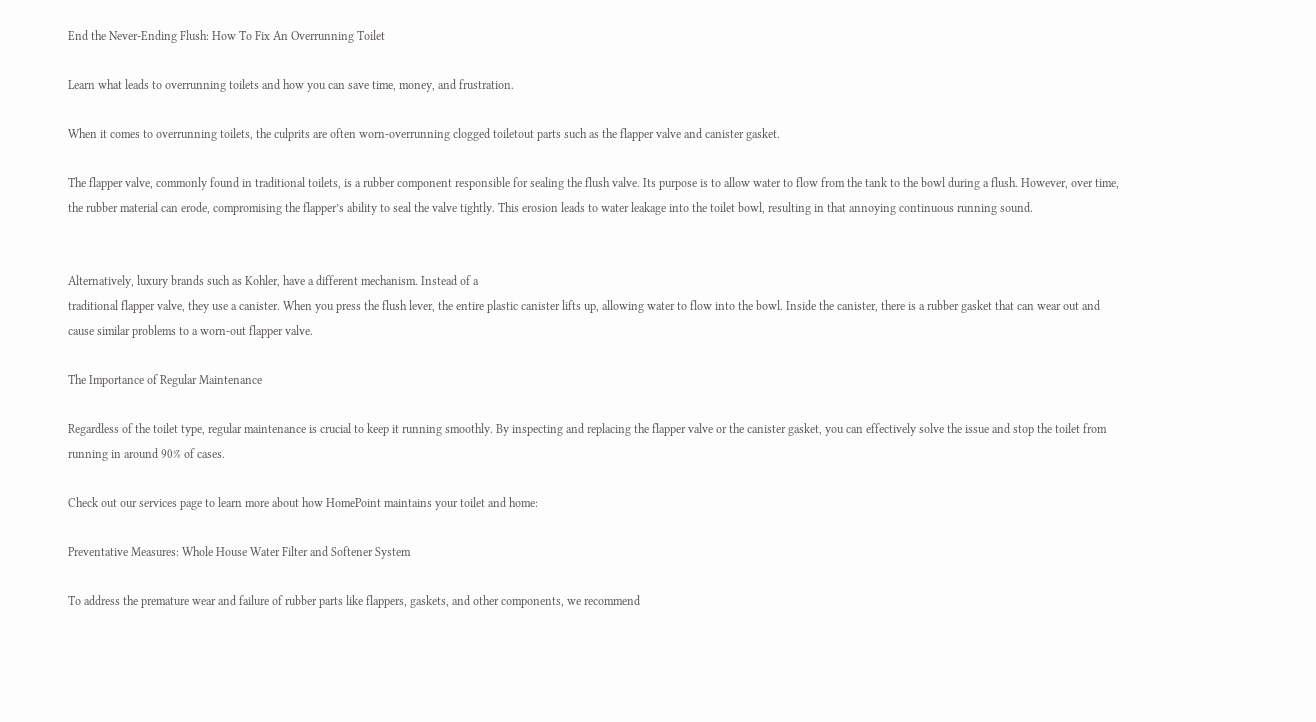End the Never-Ending Flush: How To Fix An Overrunning Toilet

Learn what leads to overrunning toilets and how you can save time, money, and frustration.

When it comes to overrunning toilets, the culprits are often worn-overrunning clogged toiletout parts such as the flapper valve and canister gasket.

The flapper valve, commonly found in traditional toilets, is a rubber component responsible for sealing the flush valve. Its purpose is to allow water to flow from the tank to the bowl during a flush. However, over time, the rubber material can erode, compromising the flapper’s ability to seal the valve tightly. This erosion leads to water leakage into the toilet bowl, resulting in that annoying continuous running sound.


Alternatively, luxury brands such as Kohler, have a different mechanism. Instead of a
traditional flapper valve, they use a canister. When you press the flush lever, the entire plastic canister lifts up, allowing water to flow into the bowl. Inside the canister, there is a rubber gasket that can wear out and cause similar problems to a worn-out flapper valve.

The Importance of Regular Maintenance

Regardless of the toilet type, regular maintenance is crucial to keep it running smoothly. By inspecting and replacing the flapper valve or the canister gasket, you can effectively solve the issue and stop the toilet from running in around 90% of cases.

Check out our services page to learn more about how HomePoint maintains your toilet and home:

Preventative Measures: Whole House Water Filter and Softener System

To address the premature wear and failure of rubber parts like flappers, gaskets, and other components, we recommend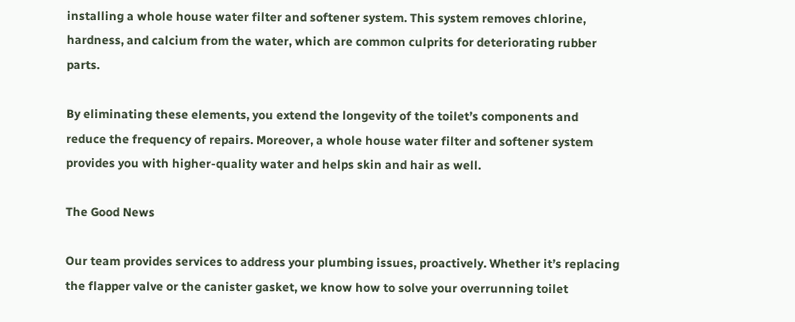installing a whole house water filter and softener system. This system removes chlorine, hardness, and calcium from the water, which are common culprits for deteriorating rubber parts.

By eliminating these elements, you extend the longevity of the toilet’s components and reduce the frequency of repairs. Moreover, a whole house water filter and softener system provides you with higher-quality water and helps skin and hair as well.

The Good News

Our team provides services to address your plumbing issues, proactively. Whether it’s replacing the flapper valve or the canister gasket, we know how to solve your overrunning toilet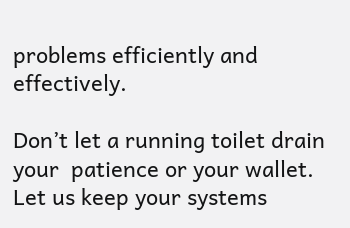problems efficiently and effectively.

Don’t let a running toilet drain your  patience or your wallet. Let us keep your systems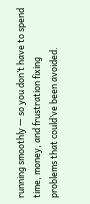running smoothly — so you don’t have to spend time, money, and frustration fixing
problems that could’ve been avoided.